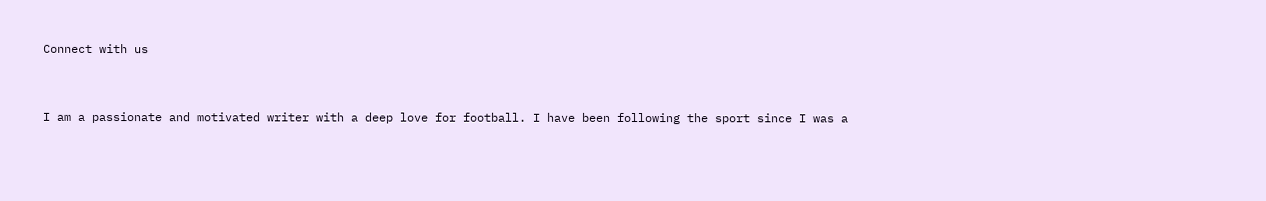Connect with us


I am a passionate and motivated writer with a deep love for football. I have been following the sport since I was a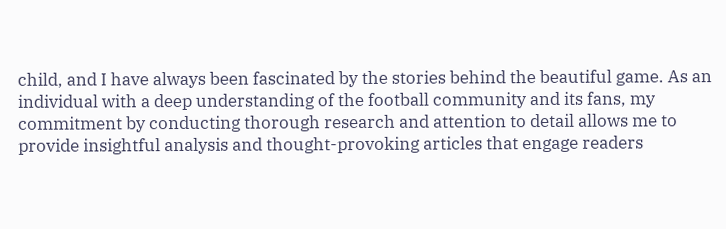child, and I have always been fascinated by the stories behind the beautiful game. As an individual with a deep understanding of the football community and its fans, my commitment by conducting thorough research and attention to detail allows me to provide insightful analysis and thought-provoking articles that engage readers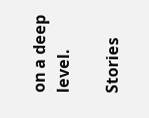on a deep level.

Stories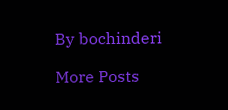By bochinderi

More Posts